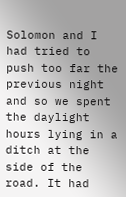Solomon and I had tried to push too far the previous night and so we spent the daylight hours lying in a ditch at the side of the road. It had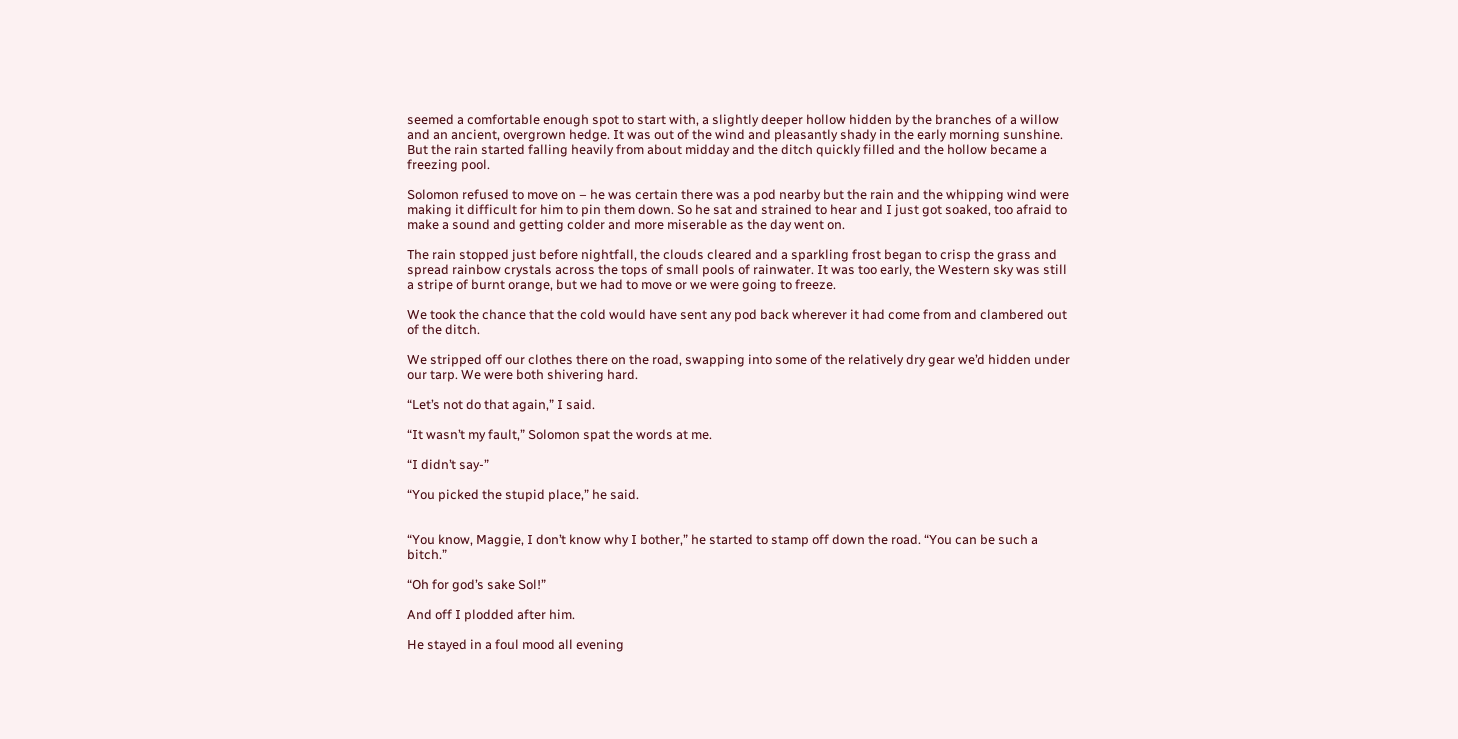seemed a comfortable enough spot to start with, a slightly deeper hollow hidden by the branches of a willow and an ancient, overgrown hedge. It was out of the wind and pleasantly shady in the early morning sunshine. But the rain started falling heavily from about midday and the ditch quickly filled and the hollow became a freezing pool.

Solomon refused to move on – he was certain there was a pod nearby but the rain and the whipping wind were making it difficult for him to pin them down. So he sat and strained to hear and I just got soaked, too afraid to make a sound and getting colder and more miserable as the day went on.

The rain stopped just before nightfall, the clouds cleared and a sparkling frost began to crisp the grass and spread rainbow crystals across the tops of small pools of rainwater. It was too early, the Western sky was still a stripe of burnt orange, but we had to move or we were going to freeze.

We took the chance that the cold would have sent any pod back wherever it had come from and clambered out of the ditch.

We stripped off our clothes there on the road, swapping into some of the relatively dry gear we’d hidden under our tarp. We were both shivering hard.

“Let’s not do that again,” I said.

“It wasn’t my fault,” Solomon spat the words at me.

“I didn’t say-”

“You picked the stupid place,” he said.


“You know, Maggie, I don’t know why I bother,” he started to stamp off down the road. “You can be such a bitch.”

“Oh for god’s sake Sol!”

And off I plodded after him.

He stayed in a foul mood all evening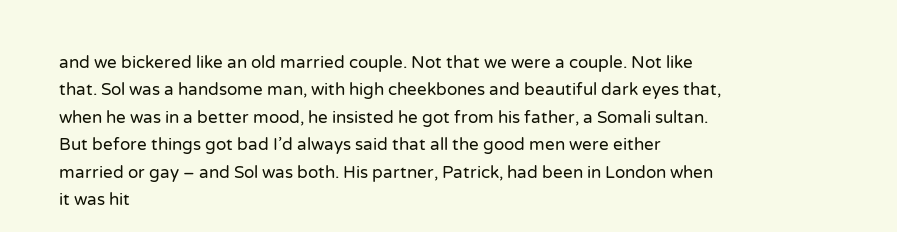and we bickered like an old married couple. Not that we were a couple. Not like that. Sol was a handsome man, with high cheekbones and beautiful dark eyes that, when he was in a better mood, he insisted he got from his father, a Somali sultan. But before things got bad I’d always said that all the good men were either married or gay – and Sol was both. His partner, Patrick, had been in London when it was hit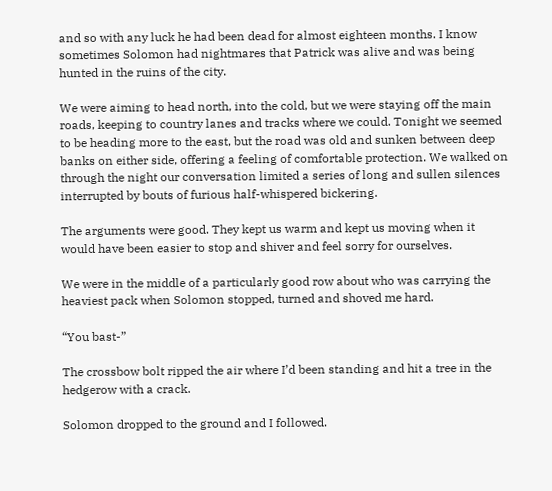and so with any luck he had been dead for almost eighteen months. I know sometimes Solomon had nightmares that Patrick was alive and was being hunted in the ruins of the city.

We were aiming to head north, into the cold, but we were staying off the main roads, keeping to country lanes and tracks where we could. Tonight we seemed to be heading more to the east, but the road was old and sunken between deep banks on either side, offering a feeling of comfortable protection. We walked on through the night our conversation limited a series of long and sullen silences interrupted by bouts of furious half-whispered bickering.

The arguments were good. They kept us warm and kept us moving when it would have been easier to stop and shiver and feel sorry for ourselves.

We were in the middle of a particularly good row about who was carrying the heaviest pack when Solomon stopped, turned and shoved me hard.

“You bast-”

The crossbow bolt ripped the air where I’d been standing and hit a tree in the hedgerow with a crack.

Solomon dropped to the ground and I followed.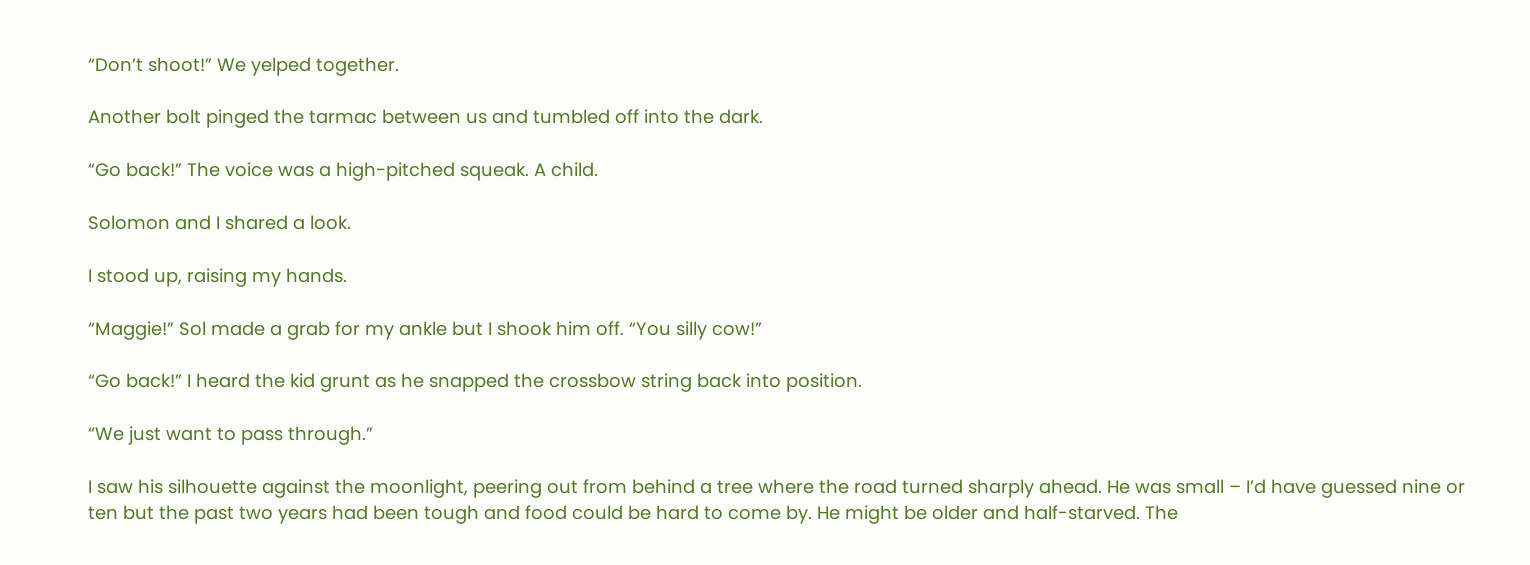“Don’t shoot!” We yelped together.

Another bolt pinged the tarmac between us and tumbled off into the dark.

“Go back!” The voice was a high-pitched squeak. A child.

Solomon and I shared a look.

I stood up, raising my hands.

“Maggie!” Sol made a grab for my ankle but I shook him off. “You silly cow!”

“Go back!” I heard the kid grunt as he snapped the crossbow string back into position.

“We just want to pass through.”

I saw his silhouette against the moonlight, peering out from behind a tree where the road turned sharply ahead. He was small – I’d have guessed nine or ten but the past two years had been tough and food could be hard to come by. He might be older and half-starved. The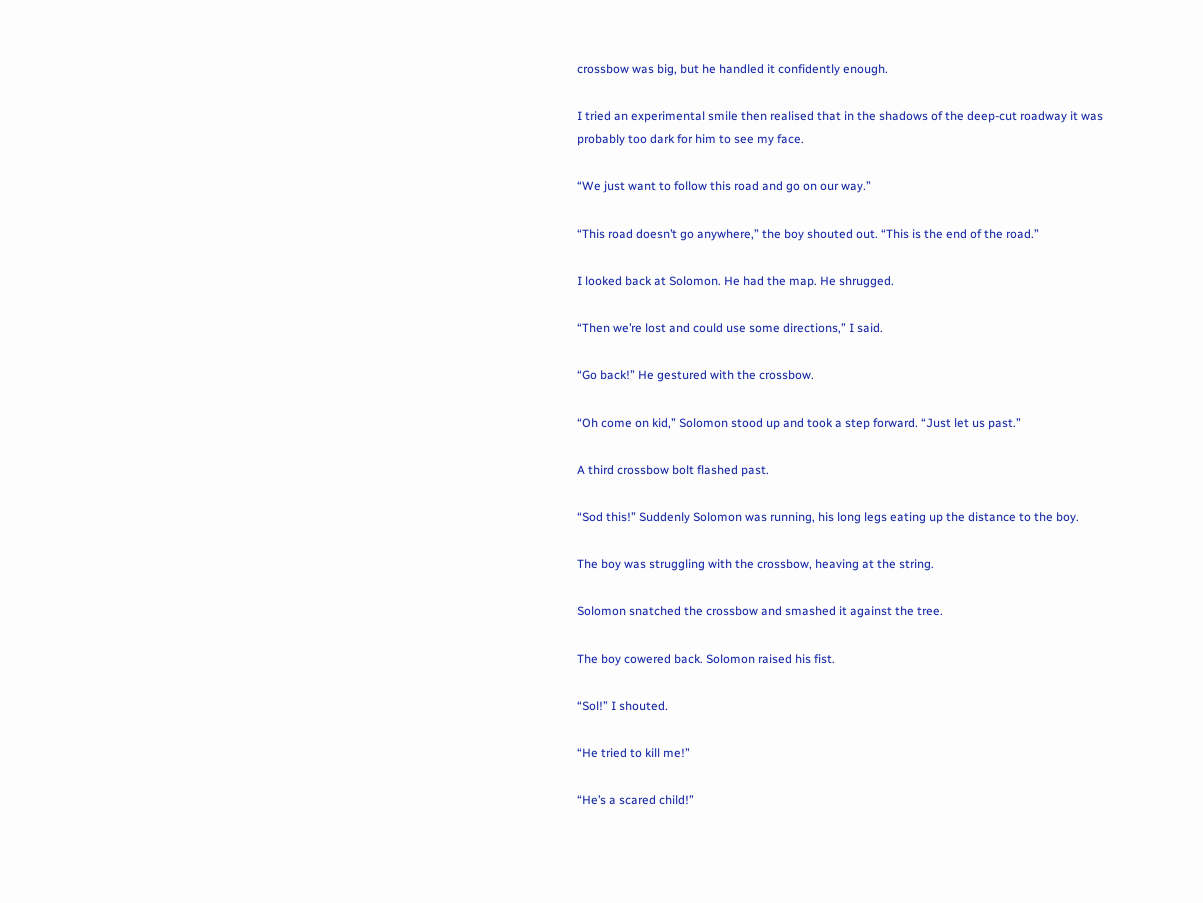crossbow was big, but he handled it confidently enough.

I tried an experimental smile then realised that in the shadows of the deep-cut roadway it was probably too dark for him to see my face.

“We just want to follow this road and go on our way.”

“This road doesn’t go anywhere,” the boy shouted out. “This is the end of the road.”

I looked back at Solomon. He had the map. He shrugged.

“Then we’re lost and could use some directions,” I said.

“Go back!” He gestured with the crossbow.

“Oh come on kid,” Solomon stood up and took a step forward. “Just let us past.”

A third crossbow bolt flashed past.

“Sod this!” Suddenly Solomon was running, his long legs eating up the distance to the boy.

The boy was struggling with the crossbow, heaving at the string.

Solomon snatched the crossbow and smashed it against the tree.

The boy cowered back. Solomon raised his fist.

“Sol!” I shouted.

“He tried to kill me!”

“He’s a scared child!”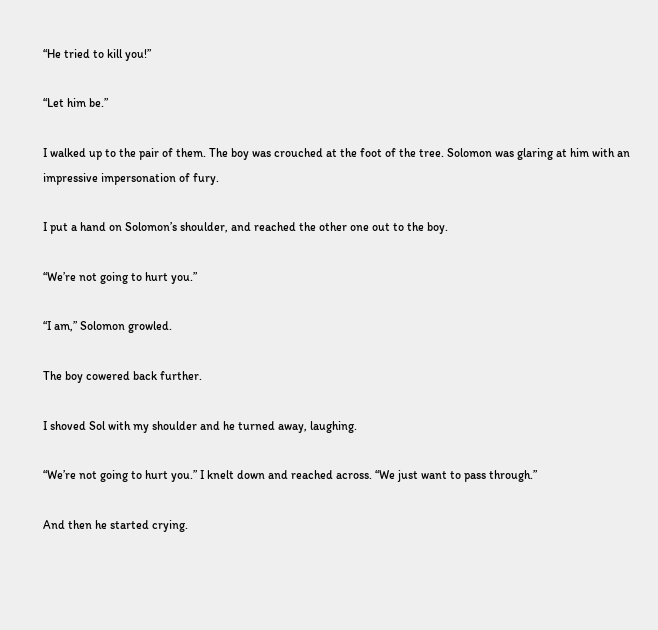“He tried to kill you!”

“Let him be.”

I walked up to the pair of them. The boy was crouched at the foot of the tree. Solomon was glaring at him with an impressive impersonation of fury.

I put a hand on Solomon’s shoulder, and reached the other one out to the boy.

“We’re not going to hurt you.”

“I am,” Solomon growled.

The boy cowered back further.

I shoved Sol with my shoulder and he turned away, laughing.

“We’re not going to hurt you.” I knelt down and reached across. “We just want to pass through.”

And then he started crying.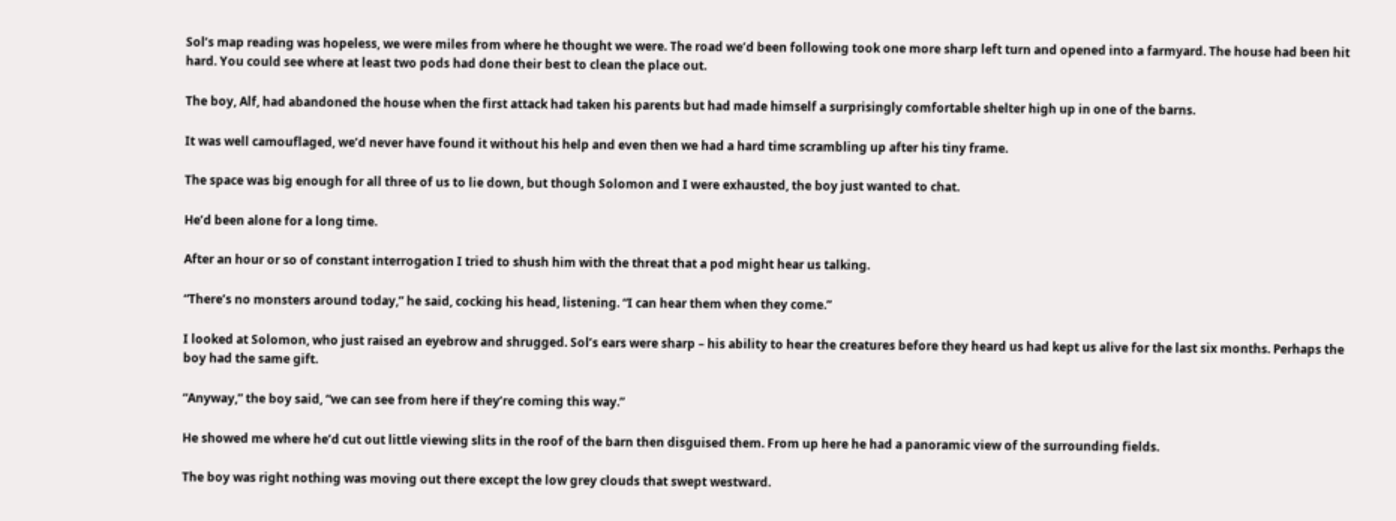Sol’s map reading was hopeless, we were miles from where he thought we were. The road we’d been following took one more sharp left turn and opened into a farmyard. The house had been hit hard. You could see where at least two pods had done their best to clean the place out.

The boy, Alf, had abandoned the house when the first attack had taken his parents but had made himself a surprisingly comfortable shelter high up in one of the barns.

It was well camouflaged, we’d never have found it without his help and even then we had a hard time scrambling up after his tiny frame.

The space was big enough for all three of us to lie down, but though Solomon and I were exhausted, the boy just wanted to chat.

He’d been alone for a long time.

After an hour or so of constant interrogation I tried to shush him with the threat that a pod might hear us talking.

“There’s no monsters around today,” he said, cocking his head, listening. “I can hear them when they come.”

I looked at Solomon, who just raised an eyebrow and shrugged. Sol’s ears were sharp – his ability to hear the creatures before they heard us had kept us alive for the last six months. Perhaps the boy had the same gift.

“Anyway,” the boy said, “we can see from here if they’re coming this way.”

He showed me where he’d cut out little viewing slits in the roof of the barn then disguised them. From up here he had a panoramic view of the surrounding fields.

The boy was right nothing was moving out there except the low grey clouds that swept westward.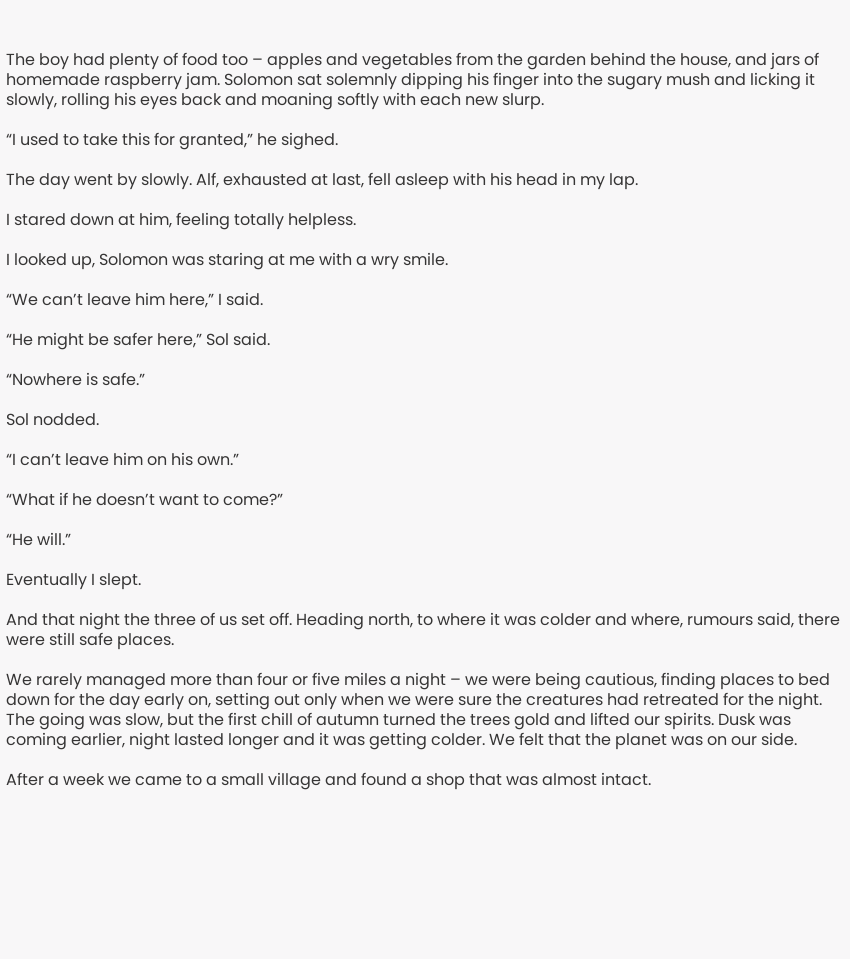The boy had plenty of food too – apples and vegetables from the garden behind the house, and jars of homemade raspberry jam. Solomon sat solemnly dipping his finger into the sugary mush and licking it slowly, rolling his eyes back and moaning softly with each new slurp.

“I used to take this for granted,” he sighed.

The day went by slowly. Alf, exhausted at last, fell asleep with his head in my lap.

I stared down at him, feeling totally helpless.

I looked up, Solomon was staring at me with a wry smile.

“We can’t leave him here,” I said.

“He might be safer here,” Sol said.

“Nowhere is safe.”

Sol nodded.

“I can’t leave him on his own.”

“What if he doesn’t want to come?”

“He will.”

Eventually I slept.

And that night the three of us set off. Heading north, to where it was colder and where, rumours said, there were still safe places.

We rarely managed more than four or five miles a night – we were being cautious, finding places to bed down for the day early on, setting out only when we were sure the creatures had retreated for the night. The going was slow, but the first chill of autumn turned the trees gold and lifted our spirits. Dusk was coming earlier, night lasted longer and it was getting colder. We felt that the planet was on our side.

After a week we came to a small village and found a shop that was almost intact.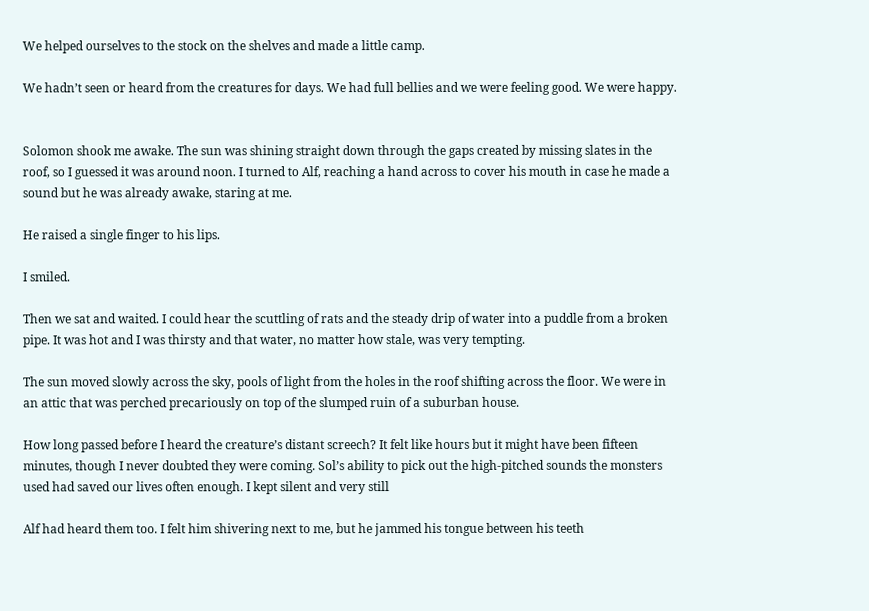We helped ourselves to the stock on the shelves and made a little camp.

We hadn’t seen or heard from the creatures for days. We had full bellies and we were feeling good. We were happy.


Solomon shook me awake. The sun was shining straight down through the gaps created by missing slates in the roof, so I guessed it was around noon. I turned to Alf, reaching a hand across to cover his mouth in case he made a sound but he was already awake, staring at me.

He raised a single finger to his lips.

I smiled.

Then we sat and waited. I could hear the scuttling of rats and the steady drip of water into a puddle from a broken pipe. It was hot and I was thirsty and that water, no matter how stale, was very tempting.

The sun moved slowly across the sky, pools of light from the holes in the roof shifting across the floor. We were in an attic that was perched precariously on top of the slumped ruin of a suburban house.

How long passed before I heard the creature’s distant screech? It felt like hours but it might have been fifteen minutes, though I never doubted they were coming. Sol’s ability to pick out the high-pitched sounds the monsters used had saved our lives often enough. I kept silent and very still

Alf had heard them too. I felt him shivering next to me, but he jammed his tongue between his teeth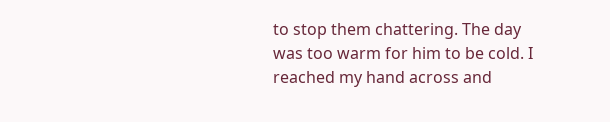to stop them chattering. The day was too warm for him to be cold. I reached my hand across and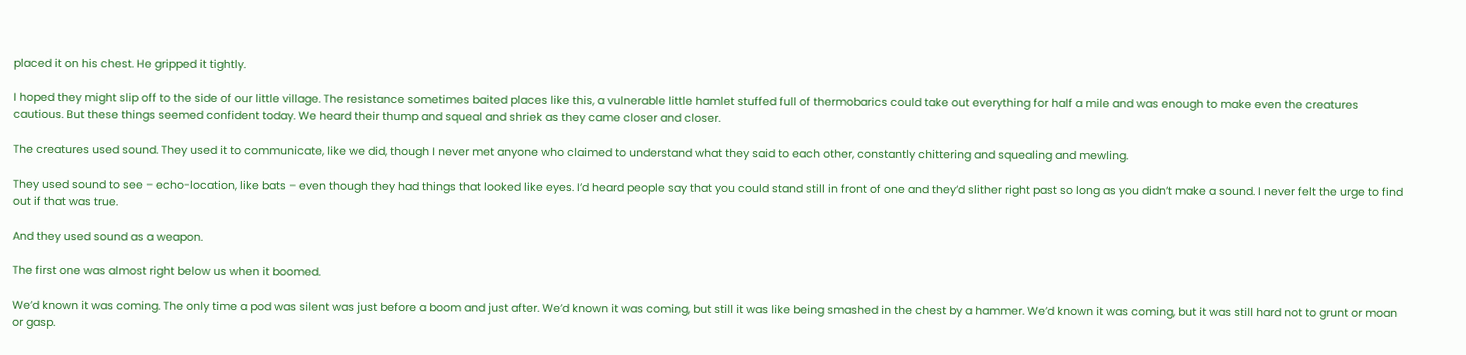placed it on his chest. He gripped it tightly.

I hoped they might slip off to the side of our little village. The resistance sometimes baited places like this, a vulnerable little hamlet stuffed full of thermobarics could take out everything for half a mile and was enough to make even the creatures cautious. But these things seemed confident today. We heard their thump and squeal and shriek as they came closer and closer.

The creatures used sound. They used it to communicate, like we did, though I never met anyone who claimed to understand what they said to each other, constantly chittering and squealing and mewling.

They used sound to see – echo-location, like bats – even though they had things that looked like eyes. I’d heard people say that you could stand still in front of one and they’d slither right past so long as you didn’t make a sound. I never felt the urge to find out if that was true.

And they used sound as a weapon.

The first one was almost right below us when it boomed.

We’d known it was coming. The only time a pod was silent was just before a boom and just after. We’d known it was coming, but still it was like being smashed in the chest by a hammer. We’d known it was coming, but it was still hard not to grunt or moan or gasp.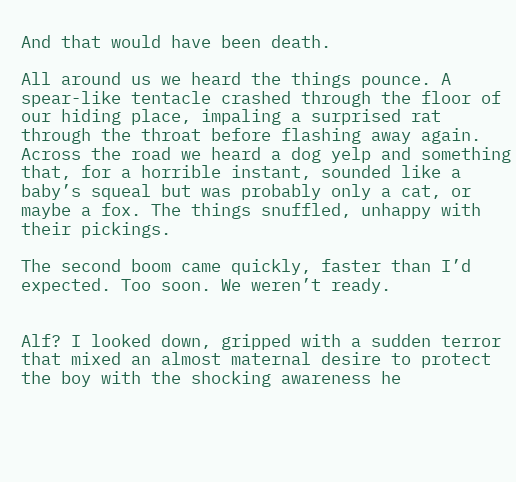And that would have been death.

All around us we heard the things pounce. A spear-like tentacle crashed through the floor of our hiding place, impaling a surprised rat through the throat before flashing away again. Across the road we heard a dog yelp and something that, for a horrible instant, sounded like a baby’s squeal but was probably only a cat, or maybe a fox. The things snuffled, unhappy with their pickings.

The second boom came quickly, faster than I’d expected. Too soon. We weren’t ready.


Alf? I looked down, gripped with a sudden terror that mixed an almost maternal desire to protect the boy with the shocking awareness he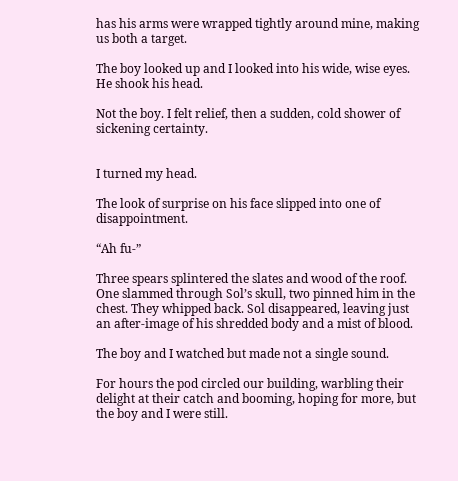has his arms were wrapped tightly around mine, making us both a target.

The boy looked up and I looked into his wide, wise eyes. He shook his head.

Not the boy. I felt relief, then a sudden, cold shower of sickening certainty.


I turned my head.

The look of surprise on his face slipped into one of disappointment.

“Ah fu-”

Three spears splintered the slates and wood of the roof. One slammed through Sol’s skull, two pinned him in the chest. They whipped back. Sol disappeared, leaving just an after-image of his shredded body and a mist of blood.

The boy and I watched but made not a single sound.

For hours the pod circled our building, warbling their delight at their catch and booming, hoping for more, but the boy and I were still.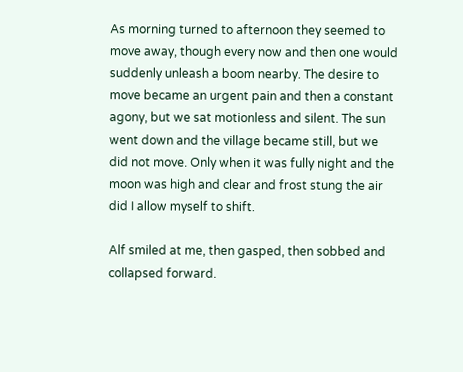As morning turned to afternoon they seemed to move away, though every now and then one would suddenly unleash a boom nearby. The desire to move became an urgent pain and then a constant agony, but we sat motionless and silent. The sun went down and the village became still, but we did not move. Only when it was fully night and the moon was high and clear and frost stung the air did I allow myself to shift.

Alf smiled at me, then gasped, then sobbed and collapsed forward.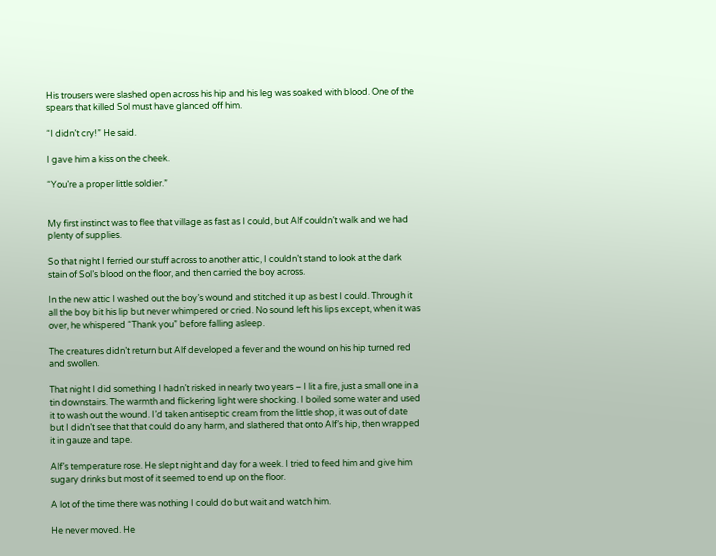His trousers were slashed open across his hip and his leg was soaked with blood. One of the spears that killed Sol must have glanced off him.

“I didn’t cry!” He said.

I gave him a kiss on the cheek.

“You’re a proper little soldier.”


My first instinct was to flee that village as fast as I could, but Alf couldn’t walk and we had plenty of supplies.

So that night I ferried our stuff across to another attic, I couldn’t stand to look at the dark stain of Sol’s blood on the floor, and then carried the boy across.

In the new attic I washed out the boy’s wound and stitched it up as best I could. Through it all the boy bit his lip but never whimpered or cried. No sound left his lips except, when it was over, he whispered “Thank you” before falling asleep.

The creatures didn’t return but Alf developed a fever and the wound on his hip turned red and swollen.

That night I did something I hadn’t risked in nearly two years – I lit a fire, just a small one in a tin downstairs. The warmth and flickering light were shocking. I boiled some water and used it to wash out the wound. I’d taken antiseptic cream from the little shop, it was out of date but I didn’t see that that could do any harm, and slathered that onto Alf’s hip, then wrapped it in gauze and tape.

Alf’s temperature rose. He slept night and day for a week. I tried to feed him and give him sugary drinks but most of it seemed to end up on the floor.

A lot of the time there was nothing I could do but wait and watch him.

He never moved. He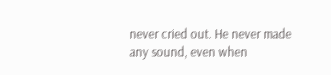never cried out. He never made any sound, even when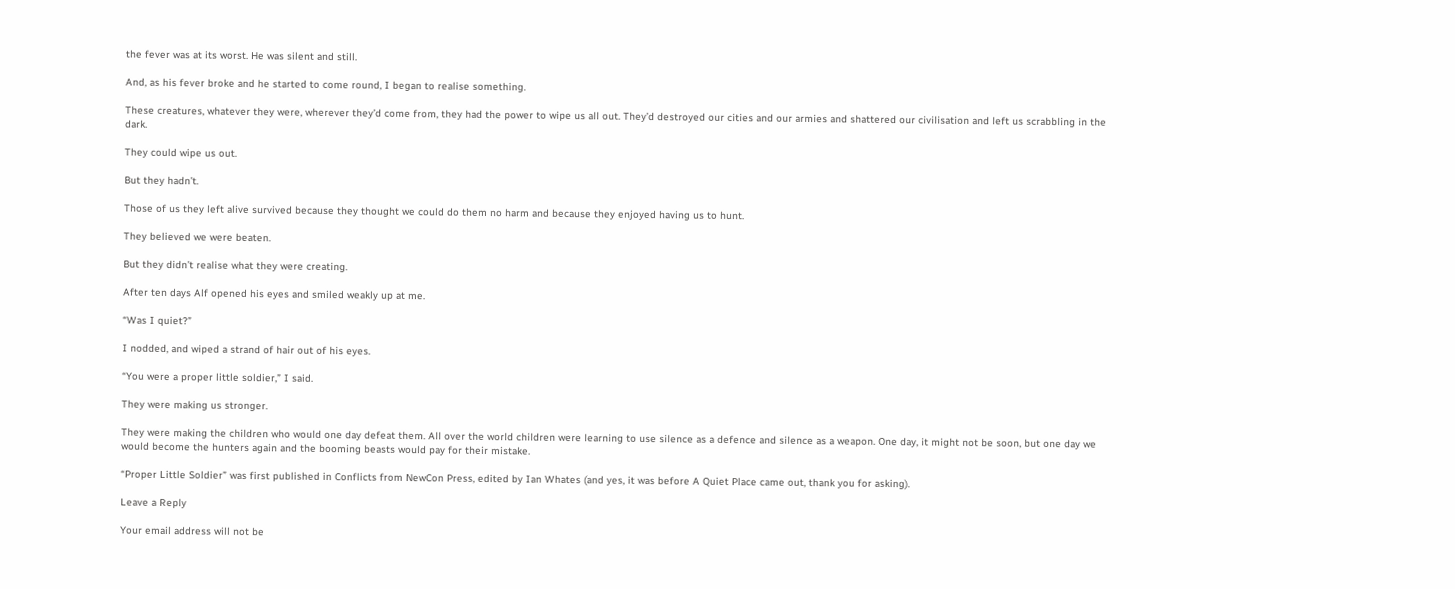the fever was at its worst. He was silent and still.

And, as his fever broke and he started to come round, I began to realise something.

These creatures, whatever they were, wherever they’d come from, they had the power to wipe us all out. They’d destroyed our cities and our armies and shattered our civilisation and left us scrabbling in the dark.

They could wipe us out.

But they hadn’t.

Those of us they left alive survived because they thought we could do them no harm and because they enjoyed having us to hunt.

They believed we were beaten.

But they didn’t realise what they were creating.

After ten days Alf opened his eyes and smiled weakly up at me.

“Was I quiet?”

I nodded, and wiped a strand of hair out of his eyes.

“You were a proper little soldier,” I said.

They were making us stronger.

They were making the children who would one day defeat them. All over the world children were learning to use silence as a defence and silence as a weapon. One day, it might not be soon, but one day we would become the hunters again and the booming beasts would pay for their mistake.

“Proper Little Soldier” was first published in Conflicts from NewCon Press, edited by Ian Whates (and yes, it was before A Quiet Place came out, thank you for asking).

Leave a Reply

Your email address will not be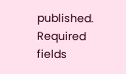published. Required fields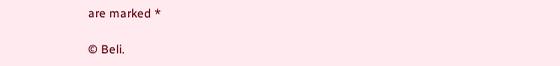are marked *

© Beli.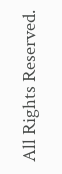All Rights Reserved.